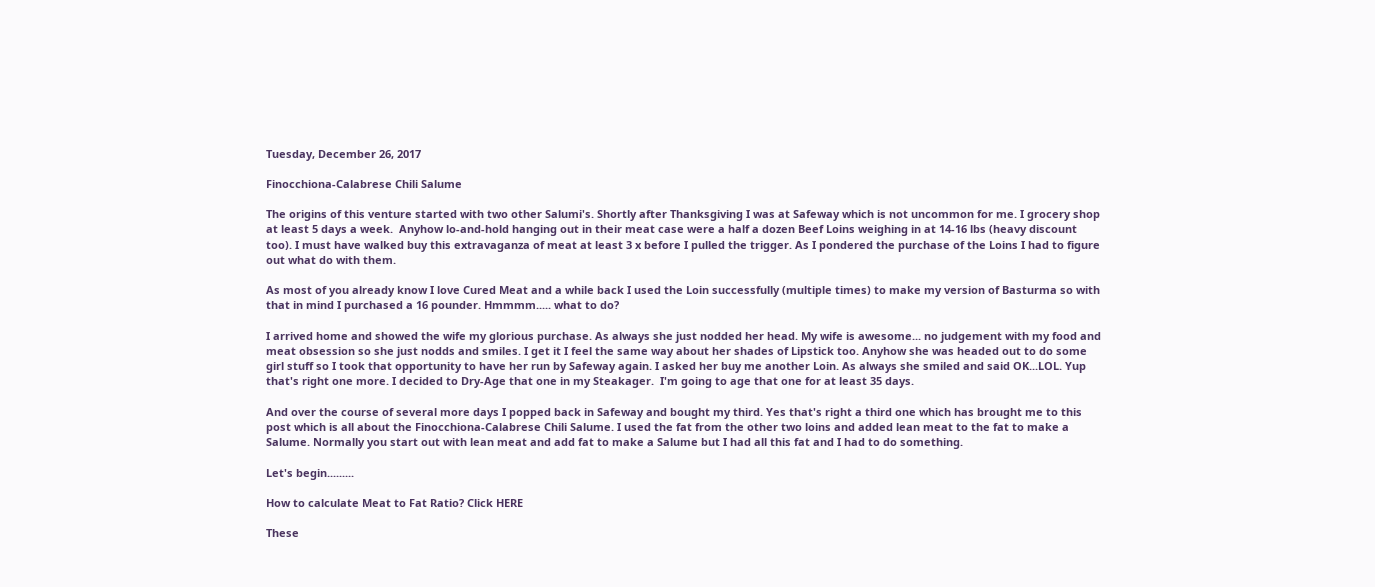Tuesday, December 26, 2017

Finocchiona-Calabrese Chili Salume

The origins of this venture started with two other Salumi's. Shortly after Thanksgiving I was at Safeway which is not uncommon for me. I grocery shop at least 5 days a week.  Anyhow lo-and-hold hanging out in their meat case were a half a dozen Beef Loins weighing in at 14-16 lbs (heavy discount too). I must have walked buy this extravaganza of meat at least 3 x before I pulled the trigger. As I pondered the purchase of the Loins I had to figure out what do with them.

As most of you already know I love Cured Meat and a while back I used the Loin successfully (multiple times) to make my version of Basturma so with that in mind I purchased a 16 pounder. Hmmmm..... what to do?

I arrived home and showed the wife my glorious purchase. As always she just nodded her head. My wife is awesome... no judgement with my food and meat obsession so she just nodds and smiles. I get it I feel the same way about her shades of Lipstick too. Anyhow she was headed out to do some girl stuff so I took that opportunity to have her run by Safeway again. I asked her buy me another Loin. As always she smiled and said OK...LOL. Yup that's right one more. I decided to Dry-Age that one in my Steakager.  I'm going to age that one for at least 35 days.

And over the course of several more days I popped back in Safeway and bought my third. Yes that's right a third one which has brought me to this post which is all about the Finocchiona-Calabrese Chili Salume. I used the fat from the other two loins and added lean meat to the fat to make a Salume. Normally you start out with lean meat and add fat to make a Salume but I had all this fat and I had to do something.

Let's begin.........

How to calculate Meat to Fat Ratio? Click HERE

These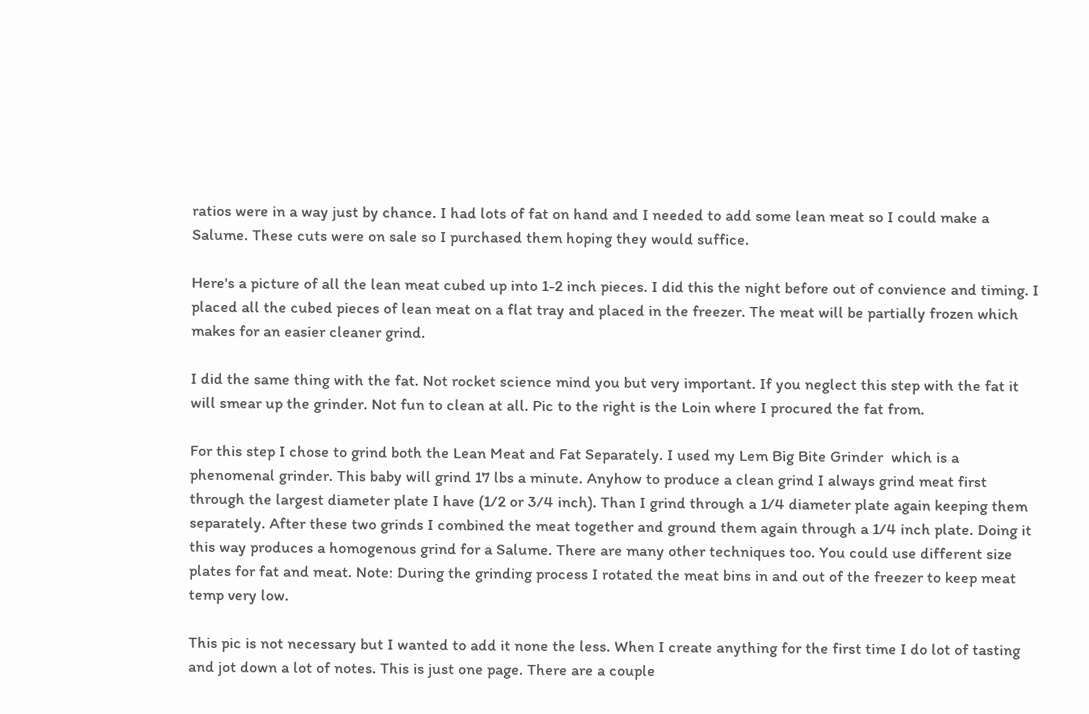ratios were in a way just by chance. I had lots of fat on hand and I needed to add some lean meat so I could make a Salume. These cuts were on sale so I purchased them hoping they would suffice.

Here's a picture of all the lean meat cubed up into 1-2 inch pieces. I did this the night before out of convience and timing. I placed all the cubed pieces of lean meat on a flat tray and placed in the freezer. The meat will be partially frozen which makes for an easier cleaner grind.

I did the same thing with the fat. Not rocket science mind you but very important. If you neglect this step with the fat it will smear up the grinder. Not fun to clean at all. Pic to the right is the Loin where I procured the fat from.

For this step I chose to grind both the Lean Meat and Fat Separately. I used my Lem Big Bite Grinder  which is a phenomenal grinder. This baby will grind 17 lbs a minute. Anyhow to produce a clean grind I always grind meat first through the largest diameter plate I have (1/2 or 3/4 inch). Than I grind through a 1/4 diameter plate again keeping them separately. After these two grinds I combined the meat together and ground them again through a 1/4 inch plate. Doing it this way produces a homogenous grind for a Salume. There are many other techniques too. You could use different size plates for fat and meat. Note: During the grinding process I rotated the meat bins in and out of the freezer to keep meat temp very low.

This pic is not necessary but I wanted to add it none the less. When I create anything for the first time I do lot of tasting and jot down a lot of notes. This is just one page. There are a couple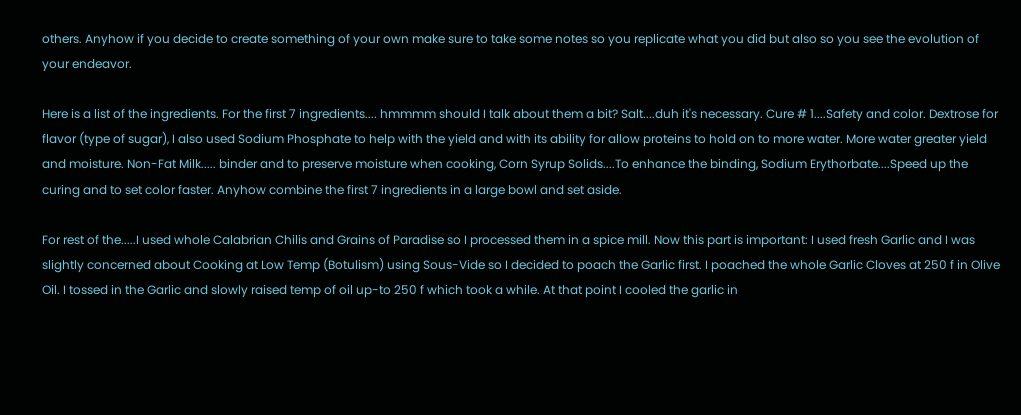others. Anyhow if you decide to create something of your own make sure to take some notes so you replicate what you did but also so you see the evolution of your endeavor.

Here is a list of the ingredients. For the first 7 ingredients.... hmmmm should I talk about them a bit? Salt....duh it's necessary. Cure # 1....Safety and color. Dextrose for flavor (type of sugar), I also used Sodium Phosphate to help with the yield and with its ability for allow proteins to hold on to more water. More water greater yield and moisture. Non-Fat Milk..... binder and to preserve moisture when cooking, Corn Syrup Solids....To enhance the binding, Sodium Erythorbate....Speed up the curing and to set color faster. Anyhow combine the first 7 ingredients in a large bowl and set aside.

For rest of the.....I used whole Calabrian Chilis and Grains of Paradise so I processed them in a spice mill. Now this part is important: I used fresh Garlic and I was slightly concerned about Cooking at Low Temp (Botulism) using Sous-Vide so I decided to poach the Garlic first. I poached the whole Garlic Cloves at 250 f in Olive Oil. I tossed in the Garlic and slowly raised temp of oil up-to 250 f which took a while. At that point I cooled the garlic in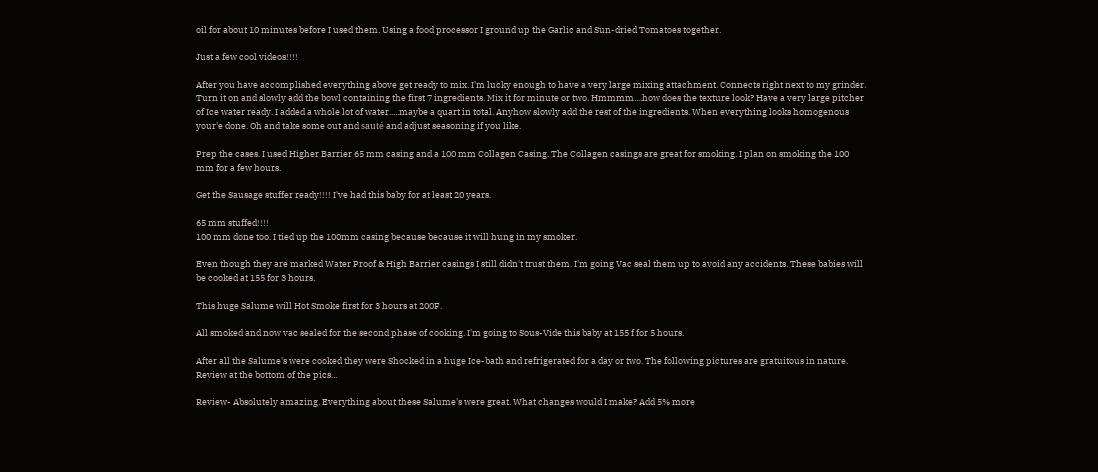oil for about 10 minutes before I used them. Using a food processor I ground up the Garlic and Sun-dried Tomatoes together.

Just a few cool videos!!!!

After you have accomplished everything above get ready to mix. I'm lucky enough to have a very large mixing attachment. Connects right next to my grinder. Turn it on and slowly add the bowl containing the first 7 ingredients. Mix it for minute or two. Hmmmm....how does the texture look? Have a very large pitcher of Ice water ready. I added a whole lot of water.....maybe a quart in total. Anyhow slowly add the rest of the ingredients. When everything looks homogenous your'e done. Oh and take some out and sauté and adjust seasoning if you like.

Prep the cases. I used Higher Barrier 65 mm casing and a 100 mm Collagen Casing. The Collagen casings are great for smoking. I plan on smoking the 100 mm for a few hours.

Get the Sausage stuffer ready!!!! I've had this baby for at least 20 years.

65 mm stuffed!!!!
100 mm done too. I tied up the 100mm casing because because it will hung in my smoker.

Even though they are marked Water Proof & High Barrier casings I still didn't trust them. I'm going Vac seal them up to avoid any accidents. These babies will be cooked at 155 for 3 hours.

This huge Salume will Hot Smoke first for 3 hours at 200F.

All smoked and now vac sealed for the second phase of cooking. I'm going to Sous-Vide this baby at 155 f for 5 hours.

After all the Salume's were cooked they were Shocked in a huge Ice-bath and refrigerated for a day or two. The following pictures are gratuitous in nature. Review at the bottom of the pics...

Review- Absolutely amazing. Everything about these Salume's were great. What changes would I make? Add 5% more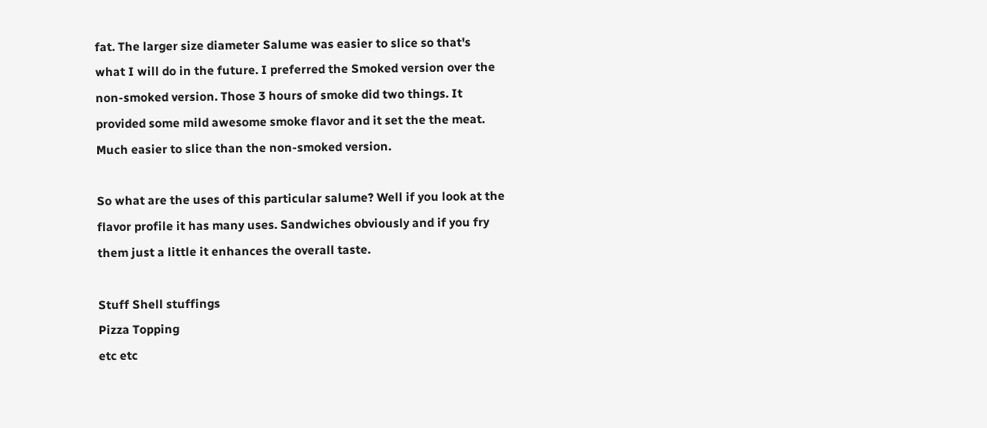fat. The larger size diameter Salume was easier to slice so that's what I will do in the future. I preferred the Smoked version over the non-smoked version. Those 3 hours of smoke did two things. It provided some mild awesome smoke flavor and it set the the meat. Much easier to slice than the non-smoked version.

So what are the uses of this particular salume? Well if you look at the flavor profile it has many uses. Sandwiches obviously and if you fry them just a little it enhances the overall taste.

Stuff Shell stuffings
Pizza Topping
etc etc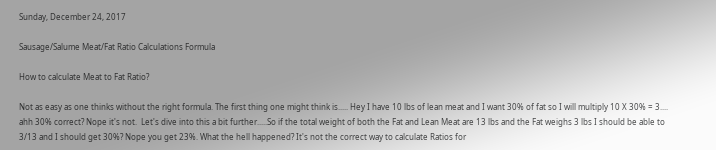Sunday, December 24, 2017

Sausage/Salume Meat/Fat Ratio Calculations Formula

How to calculate Meat to Fat Ratio?

Not as easy as one thinks without the right formula. The first thing one might think is..... Hey I have 10 lbs of lean meat and I want 30% of fat so I will multiply 10 X 30% = 3.... ahh 30% correct? Nope it's not.  Let's dive into this a bit further.....So if the total weight of both the Fat and Lean Meat are 13 lbs and the Fat weighs 3 lbs I should be able to 3/13 and I should get 30%? Nope you get 23%. What the hell happened? It's not the correct way to calculate Ratios for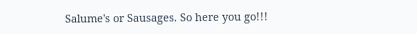Salume's or Sausages. So here you go!!!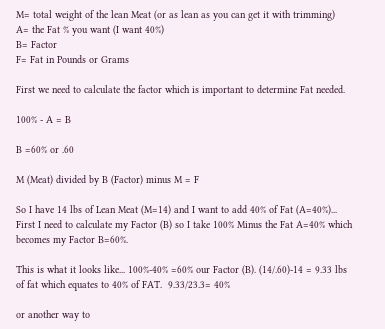M= total weight of the lean Meat (or as lean as you can get it with trimming)
A= the Fat % you want (I want 40%)
B= Factor
F= Fat in Pounds or Grams

First we need to calculate the factor which is important to determine Fat needed.

100% - A = B

B =60% or .60

M (Meat) divided by B (Factor) minus M = F

So I have 14 lbs of Lean Meat (M=14) and I want to add 40% of Fat (A=40%)... First I need to calculate my Factor (B) so I take 100% Minus the Fat A=40% which becomes my Factor B=60%.

This is what it looks like... 100%-40% =60% our Factor (B). (14/.60)-14 = 9.33 lbs of fat which equates to 40% of FAT.  9.33/23.3= 40%

or another way to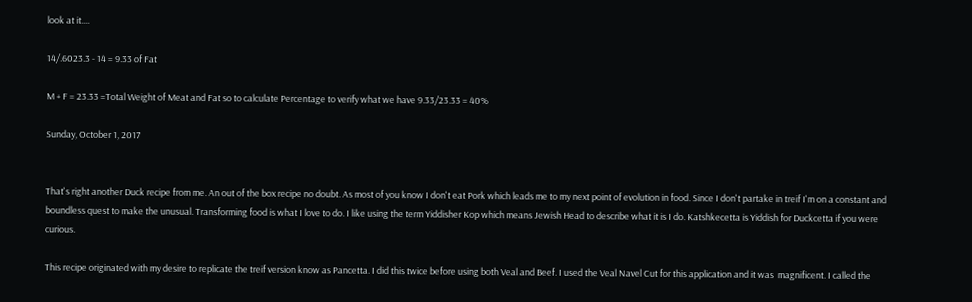look at it....

14/.6023.3 - 14 = 9.33 of Fat

M + F = 23.33 =Total Weight of Meat and Fat so to calculate Percentage to verify what we have 9.33/23.33 = 40%

Sunday, October 1, 2017


That's right another Duck recipe from me. An out of the box recipe no doubt. As most of you know I don't eat Pork which leads me to my next point of evolution in food. Since I don't partake in treif I'm on a constant and boundless quest to make the unusual. Transforming food is what I love to do. I like using the term Yiddisher Kop which means Jewish Head to describe what it is I do. Katshkecetta is Yiddish for Duckcetta if you were curious.

This recipe originated with my desire to replicate the treif version know as Pancetta. I did this twice before using both Veal and Beef. I used the Veal Navel Cut for this application and it was  magnificent. I called the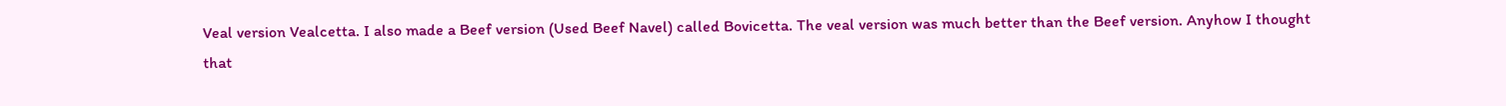Veal version Vealcetta. I also made a Beef version (Used Beef Navel) called Bovicetta. The veal version was much better than the Beef version. Anyhow I thought that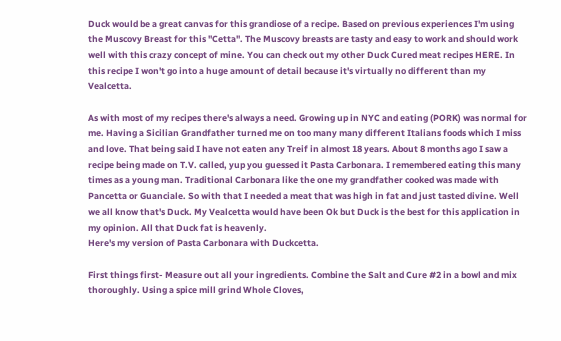Duck would be a great canvas for this grandiose of a recipe. Based on previous experiences I'm using the Muscovy Breast for this "Cetta". The Muscovy breasts are tasty and easy to work and should work well with this crazy concept of mine. You can check out my other Duck Cured meat recipes HERE. In this recipe I won't go into a huge amount of detail because it's virtually no different than my Vealcetta.

As with most of my recipes there's always a need. Growing up in NYC and eating (PORK) was normal for me. Having a Sicilian Grandfather turned me on too many many different Italians foods which I miss and love. That being said I have not eaten any Treif in almost 18 years. About 8 months ago I saw a recipe being made on T.V. called, yup you guessed it Pasta Carbonara. I remembered eating this many times as a young man. Traditional Carbonara like the one my grandfather cooked was made with Pancetta or Guanciale. So with that I needed a meat that was high in fat and just tasted divine. Well we all know that's Duck. My Vealcetta would have been Ok but Duck is the best for this application in my opinion. All that Duck fat is heavenly.
Here's my version of Pasta Carbonara with Duckcetta.

First things first- Measure out all your ingredients. Combine the Salt and Cure #2 in a bowl and mix thoroughly. Using a spice mill grind Whole Cloves,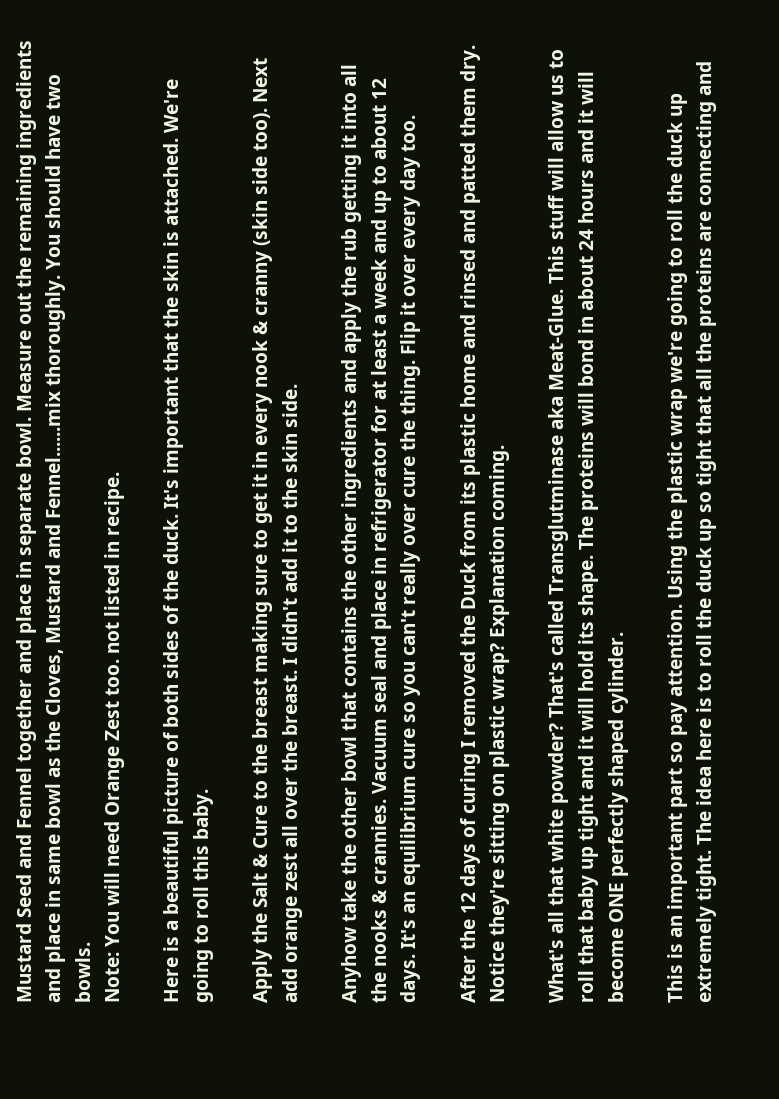Mustard Seed and Fennel together and place in separate bowl. Measure out the remaining ingredients and place in same bowl as the Cloves, Mustard and Fennel......mix thoroughly. You should have two bowls.
Note: You will need Orange Zest too. not listed in recipe.

Here is a beautiful picture of both sides of the duck. It's important that the skin is attached. We're going to roll this baby.

Apply the Salt & Cure to the breast making sure to get it in every nook & cranny (skin side too). Next add orange zest all over the breast. I didn't add it to the skin side.

Anyhow take the other bowl that contains the other ingredients and apply the rub getting it into all the nooks & crannies. Vacuum seal and place in refrigerator for at least a week and up to about 12 days. It's an equilibrium cure so you can't really over cure the thing. Flip it over every day too.

After the 12 days of curing I removed the Duck from its plastic home and rinsed and patted them dry. Notice they're sitting on plastic wrap? Explanation coming.

What's all that white powder? That's called Transglutminase aka Meat-Glue. This stuff will allow us to roll that baby up tight and it will hold its shape. The proteins will bond in about 24 hours and it will become ONE perfectly shaped cylinder.

This is an important part so pay attention. Using the plastic wrap we're going to roll the duck up extremely tight. The idea here is to roll the duck up so tight that all the proteins are connecting and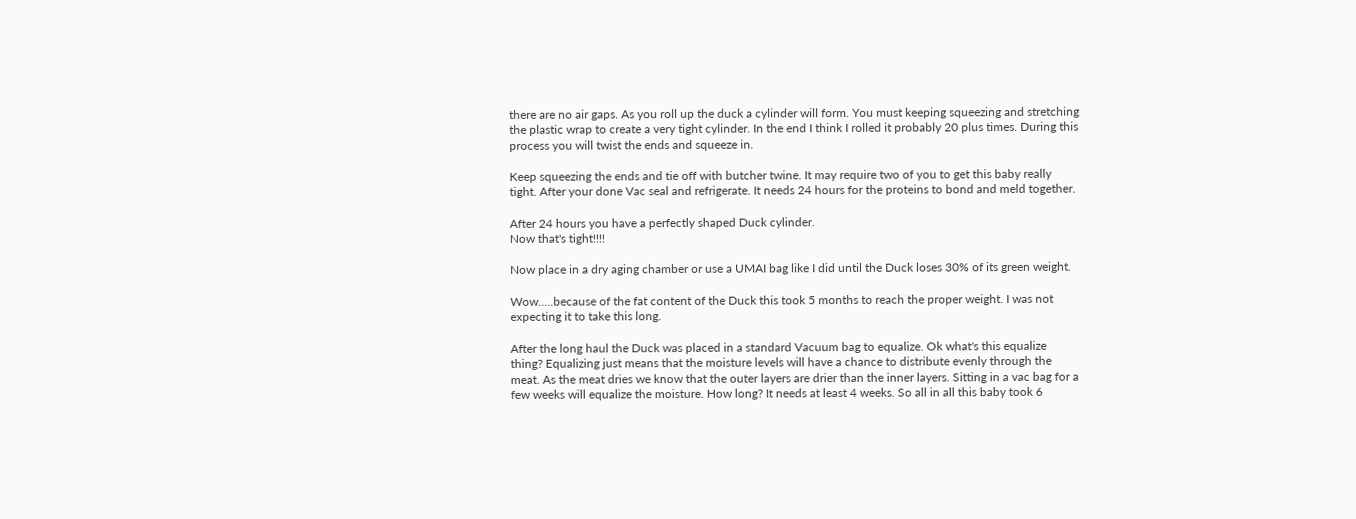there are no air gaps. As you roll up the duck a cylinder will form. You must keeping squeezing and stretching the plastic wrap to create a very tight cylinder. In the end I think I rolled it probably 20 plus times. During this process you will twist the ends and squeeze in.

Keep squeezing the ends and tie off with butcher twine. It may require two of you to get this baby really tight. After your done Vac seal and refrigerate. It needs 24 hours for the proteins to bond and meld together.

After 24 hours you have a perfectly shaped Duck cylinder.
Now that's tight!!!!

Now place in a dry aging chamber or use a UMAI bag like I did until the Duck loses 30% of its green weight.

Wow.....because of the fat content of the Duck this took 5 months to reach the proper weight. I was not expecting it to take this long.

After the long haul the Duck was placed in a standard Vacuum bag to equalize. Ok what's this equalize thing? Equalizing just means that the moisture levels will have a chance to distribute evenly through the meat. As the meat dries we know that the outer layers are drier than the inner layers. Sitting in a vac bag for a few weeks will equalize the moisture. How long? It needs at least 4 weeks. So all in all this baby took 6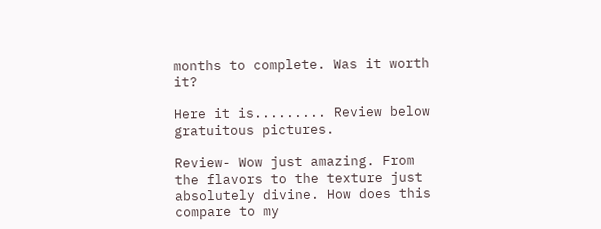months to complete. Was it worth it?

Here it is......... Review below gratuitous pictures.

Review- Wow just amazing. From the flavors to the texture just absolutely divine. How does this compare to my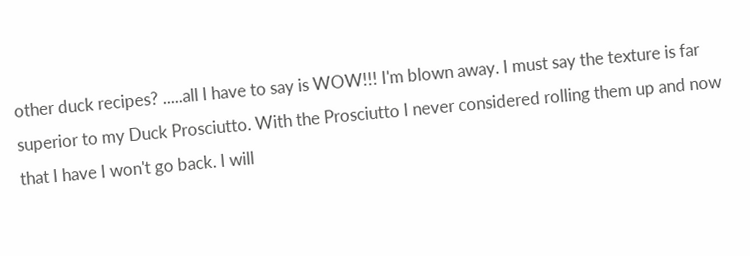other duck recipes? .....all I have to say is WOW!!! I'm blown away. I must say the texture is far superior to my Duck Prosciutto. With the Prosciutto I never considered rolling them up and now that I have I won't go back. I will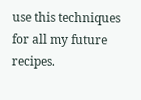use this techniques for all my future recipes.